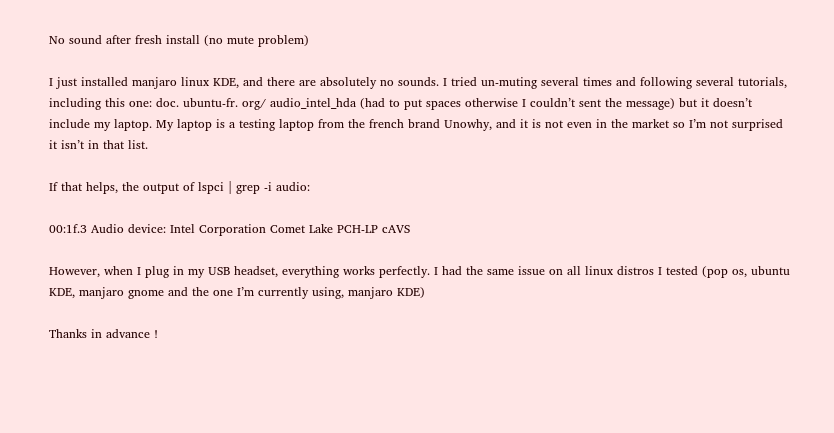No sound after fresh install (no mute problem)

I just installed manjaro linux KDE, and there are absolutely no sounds. I tried un-muting several times and following several tutorials, including this one: doc. ubuntu-fr. org/ audio_intel_hda (had to put spaces otherwise I couldn’t sent the message) but it doesn’t include my laptop. My laptop is a testing laptop from the french brand Unowhy, and it is not even in the market so I’m not surprised it isn’t in that list.

If that helps, the output of lspci | grep -i audio:

00:1f.3 Audio device: Intel Corporation Comet Lake PCH-LP cAVS

However, when I plug in my USB headset, everything works perfectly. I had the same issue on all linux distros I tested (pop os, ubuntu KDE, manjaro gnome and the one I’m currently using, manjaro KDE)

Thanks in advance !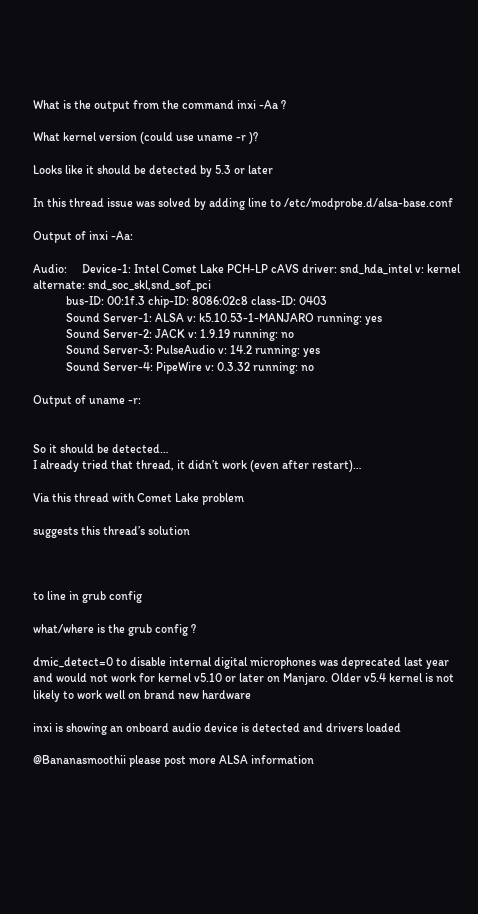What is the output from the command inxi -Aa ?

What kernel version (could use uname -r )?

Looks like it should be detected by 5.3 or later

In this thread issue was solved by adding line to /etc/modprobe.d/alsa-base.conf

Output of inxi -Aa:

Audio:     Device-1: Intel Comet Lake PCH-LP cAVS driver: snd_hda_intel v: kernel alternate: snd_soc_skl,snd_sof_pci
           bus-ID: 00:1f.3 chip-ID: 8086:02c8 class-ID: 0403
           Sound Server-1: ALSA v: k5.10.53-1-MANJARO running: yes
           Sound Server-2: JACK v: 1.9.19 running: no
           Sound Server-3: PulseAudio v: 14.2 running: yes
           Sound Server-4: PipeWire v: 0.3.32 running: no

Output of uname -r:


So it should be detected…
I already tried that thread, it didn’t work (even after restart)…

Via this thread with Comet Lake problem

suggests this thread’s solution



to line in grub config

what/where is the grub config ?

dmic_detect=0 to disable internal digital microphones was deprecated last year and would not work for kernel v5.10 or later on Manjaro. Older v5.4 kernel is not likely to work well on brand new hardware

inxi is showing an onboard audio device is detected and drivers loaded

@Bananasmoothii please post more ALSA information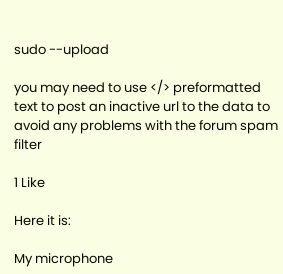sudo --upload

you may need to use </> preformatted text to post an inactive url to the data to avoid any problems with the forum spam filter

1 Like

Here it is:

My microphone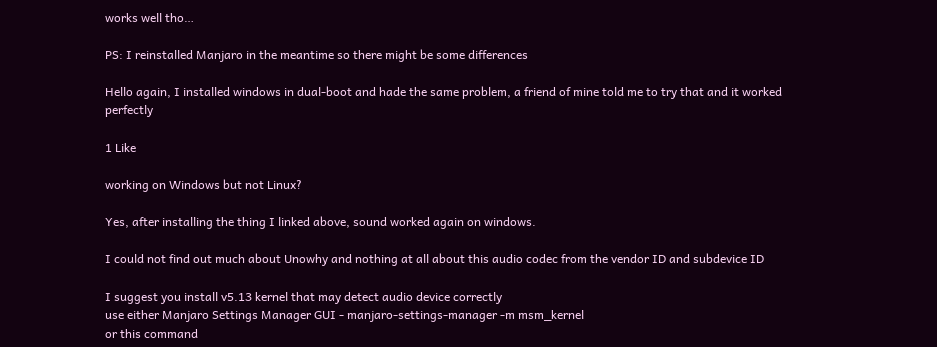works well tho…

PS: I reinstalled Manjaro in the meantime so there might be some differences

Hello again, I installed windows in dual-boot and hade the same problem, a friend of mine told me to try that and it worked perfectly

1 Like

working on Windows but not Linux?

Yes, after installing the thing I linked above, sound worked again on windows.

I could not find out much about Unowhy and nothing at all about this audio codec from the vendor ID and subdevice ID

I suggest you install v5.13 kernel that may detect audio device correctly
use either Manjaro Settings Manager GUI - manjaro-settings-manager -m msm_kernel
or this command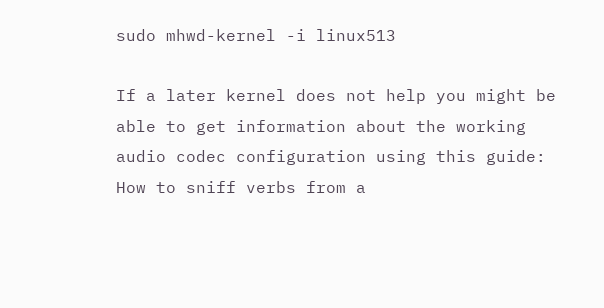sudo mhwd-kernel -i linux513

If a later kernel does not help you might be able to get information about the working audio codec configuration using this guide:
How to sniff verbs from a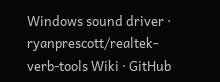Windows sound driver · ryanprescott/realtek-verb-tools Wiki · GitHub